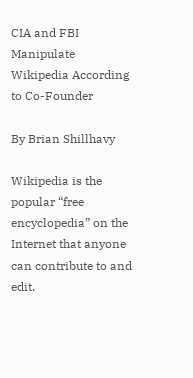CIA and FBI Manipulate Wikipedia According to Co-Founder

By Brian Shillhavy

Wikipedia is the popular “free encyclopedia” on the Internet that anyone can contribute to and edit.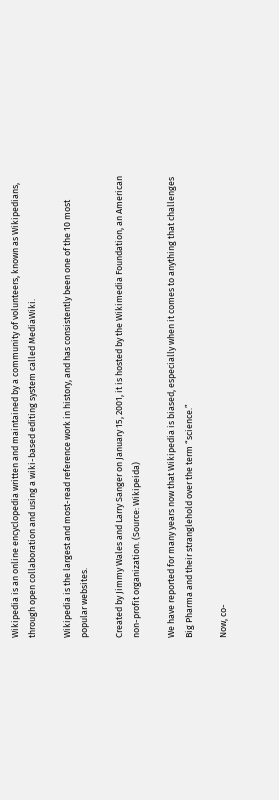Wikipedia is an online encyclopedia written and maintained by a community of volunteers, known as Wikipedians, through open collaboration and using a wiki-based editing system called MediaWiki.

Wikipedia is the largest and most-read reference work in history, and has consistently been one of the 10 most popular websites.

Created by Jimmy Wales and Larry Sanger on January 15, 2001, it is hosted by the Wikimedia Foundation, an American non-profit organization. (Source: Wikipeida)

We have reported for many years now that Wikipedia is biased, especially when it comes to anything that challenges Big Pharma and their stranglehold over the term “science.”

Now, co-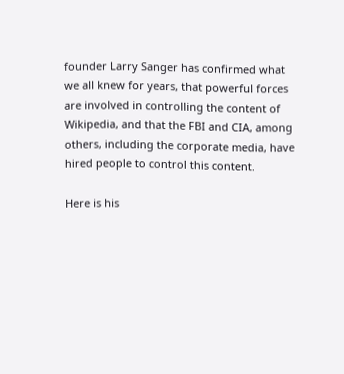founder Larry Sanger has confirmed what we all knew for years, that powerful forces are involved in controlling the content of Wikipedia, and that the FBI and CIA, among others, including the corporate media, have hired people to control this content.

Here is his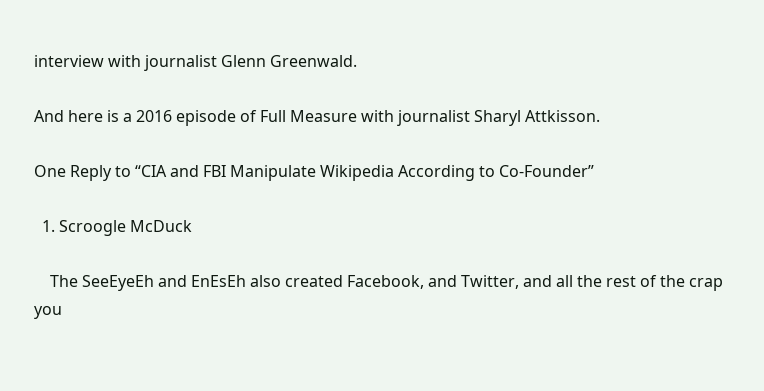interview with journalist Glenn Greenwald.

And here is a 2016 episode of Full Measure with journalist Sharyl Attkisson.

One Reply to “CIA and FBI Manipulate Wikipedia According to Co-Founder”

  1. Scroogle McDuck

    The SeeEyeEh and EnEsEh also created Facebook, and Twitter, and all the rest of the crap you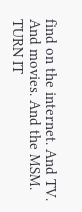find on the internet. And TV. And movies. And the MSM. TURN IT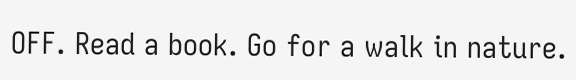OFF. Read a book. Go for a walk in nature.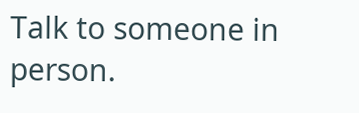Talk to someone in person.